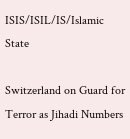ISIS/ISIL/IS/Islamic State

Switzerland on Guard for Terror as Jihadi Numbers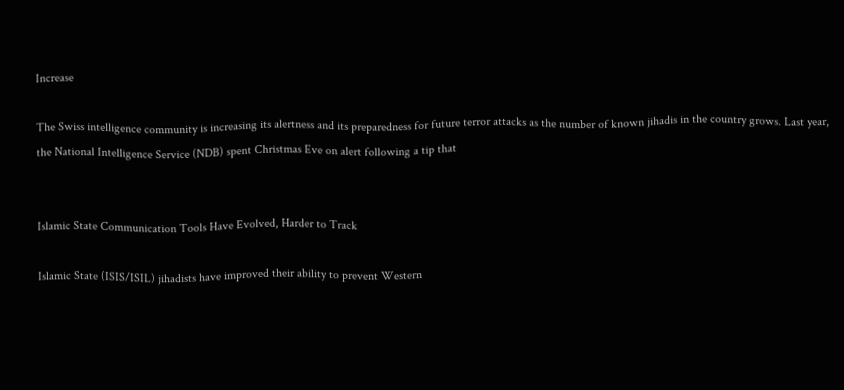Increase

The Swiss intelligence community is increasing its alertness and its preparedness for future terror attacks as the number of known jihadis in the country grows. Last year, the National Intelligence Service (NDB) spent Christmas Eve on alert following a tip that


Islamic State Communication Tools Have Evolved, Harder to Track

Islamic State (ISIS/ISIL) jihadists have improved their ability to prevent Western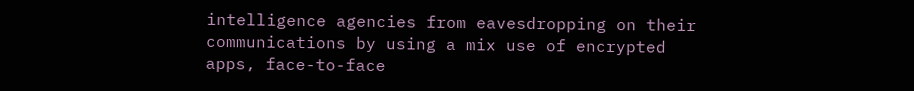intelligence agencies from eavesdropping on their communications by using a mix use of encrypted apps, face-to-face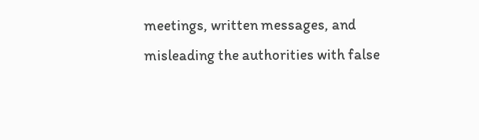meetings, written messages, and misleading the authorities with false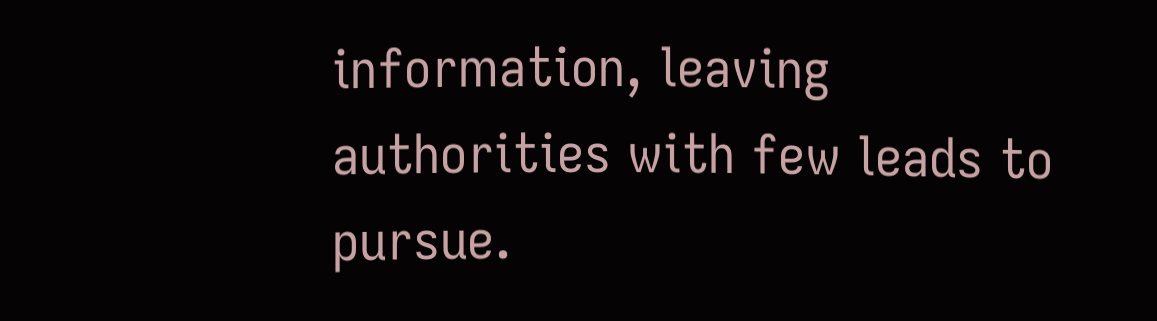information, leaving authorities with few leads to pursue.